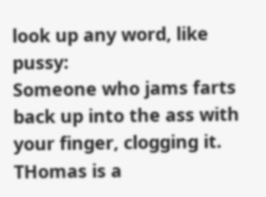look up any word, like pussy:
Someone who jams farts back up into the ass with your finger, clogging it.
THomas is a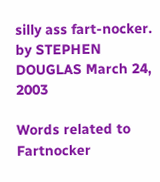silly ass fart-nocker.
by STEPHEN DOUGLAS March 24, 2003

Words related to Fartnocker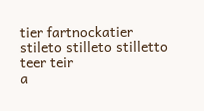tier fartnockatier stileto stilleto stilletto teer teir
a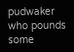pudwaker who pounds some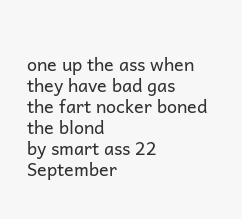one up the ass when they have bad gas
the fart nocker boned the blond
by smart ass 22 September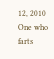12, 2010
One who farts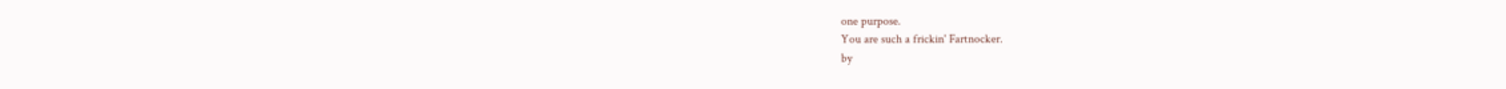one purpose.
You are such a frickin' Fartnocker.
by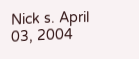Nick s. April 03, 2004